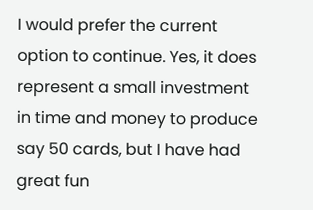I would prefer the current option to continue. Yes, it does represent a small investment in time and money to produce say 50 cards, but I have had great fun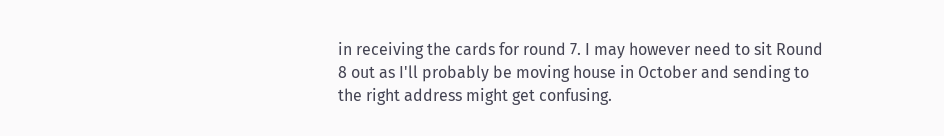in receiving the cards for round 7. I may however need to sit Round 8 out as I'll probably be moving house in October and sending to the right address might get confusing.